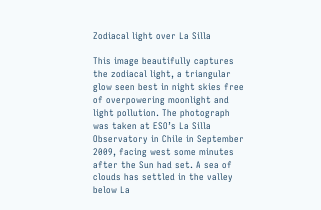Zodiacal light over La Silla

This image beautifully captures the zodiacal light, a triangular glow seen best in night skies free of overpowering moonlight and light pollution. The photograph was taken at ESO’s La Silla Observatory in Chile in September 2009, facing west some minutes after the Sun had set. A sea of clouds has settled in the valley below La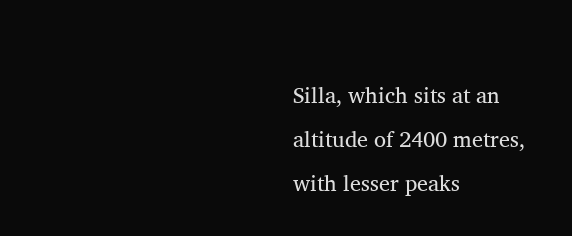Silla, which sits at an altitude of 2400 metres, with lesser peaks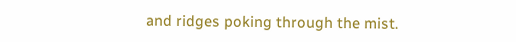and ridges poking through the mist.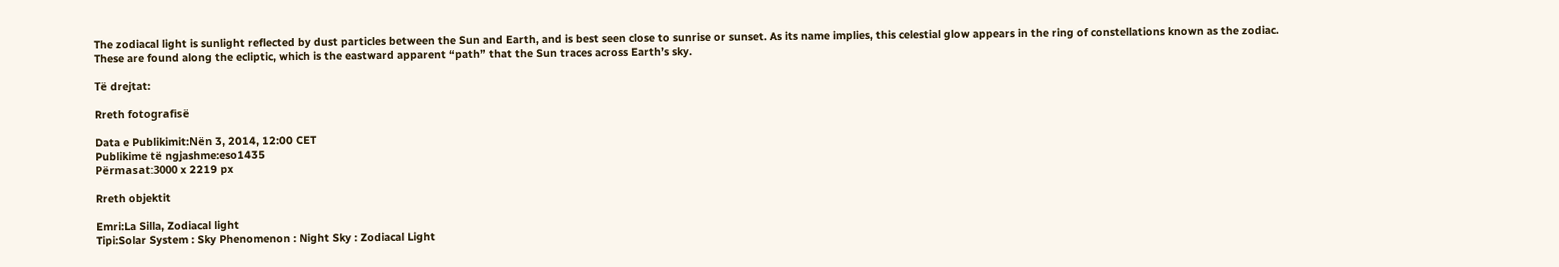The zodiacal light is sunlight reflected by dust particles between the Sun and Earth, and is best seen close to sunrise or sunset. As its name implies, this celestial glow appears in the ring of constellations known as the zodiac. These are found along the ecliptic, which is the eastward apparent “path” that the Sun traces across Earth’s sky.

Të drejtat:

Rreth fotografisë

Data e Publikimit:Nën 3, 2014, 12:00 CET
Publikime të ngjashme:eso1435
Përmasat:3000 x 2219 px

Rreth objektit

Emri:La Silla, Zodiacal light
Tipi:Solar System : Sky Phenomenon : Night Sky : Zodiacal Light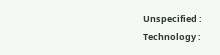Unspecified : Technology :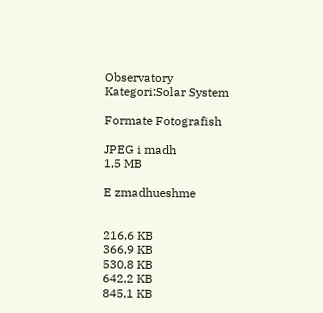Observatory
Kategori:Solar System

Formate Fotografish

JPEG i madh
1,5 MB

E zmadhueshme


216,6 KB
366,9 KB
530,8 KB
642,2 KB
845,1 KB